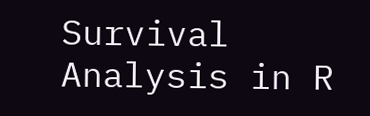Survival Analysis in R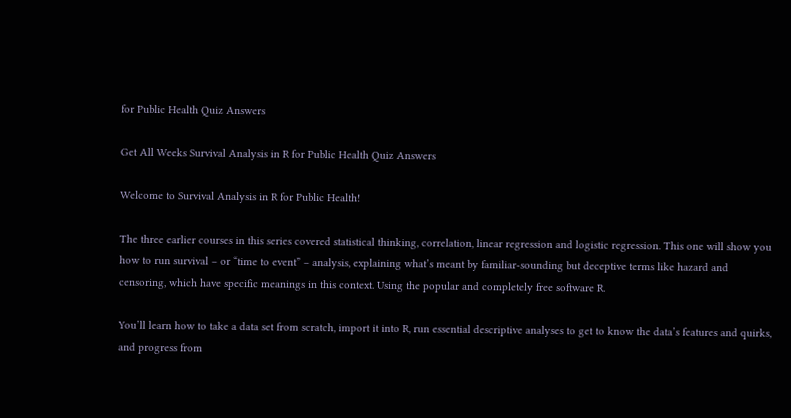for Public Health Quiz Answers

Get All Weeks Survival Analysis in R for Public Health Quiz Answers

Welcome to Survival Analysis in R for Public Health!

The three earlier courses in this series covered statistical thinking, correlation, linear regression and logistic regression. This one will show you how to run survival – or “time to event” – analysis, explaining what’s meant by familiar-sounding but deceptive terms like hazard and censoring, which have specific meanings in this context. Using the popular and completely free software R.

You’ll learn how to take a data set from scratch, import it into R, run essential descriptive analyses to get to know the data’s features and quirks, and progress from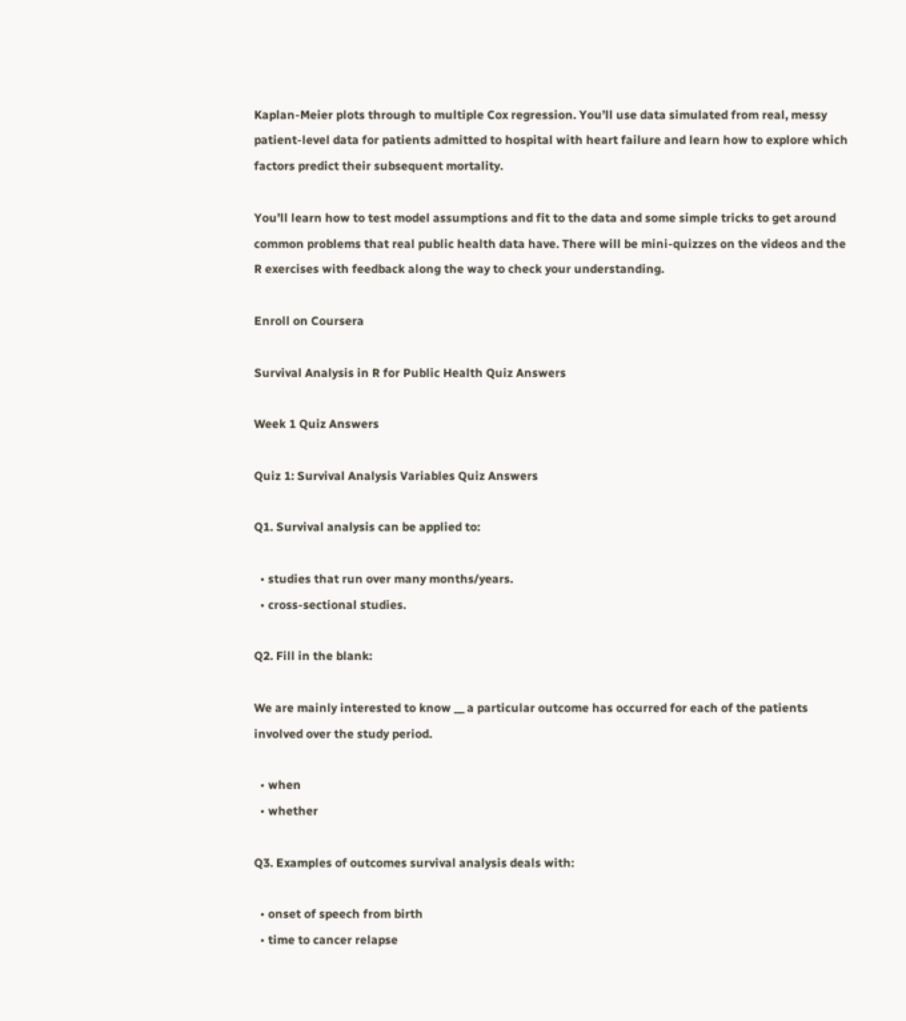Kaplan-Meier plots through to multiple Cox regression. You’ll use data simulated from real, messy patient-level data for patients admitted to hospital with heart failure and learn how to explore which factors predict their subsequent mortality.

You’ll learn how to test model assumptions and fit to the data and some simple tricks to get around common problems that real public health data have. There will be mini-quizzes on the videos and the R exercises with feedback along the way to check your understanding.

Enroll on Coursera

Survival Analysis in R for Public Health Quiz Answers

Week 1 Quiz Answers

Quiz 1: Survival Analysis Variables Quiz Answers

Q1. Survival analysis can be applied to:

  • studies that run over many months/years.
  • cross-sectional studies.

Q2. Fill in the blank:

We are mainly interested to know __ a particular outcome has occurred for each of the patients involved over the study period.

  • when
  • whether

Q3. Examples of outcomes survival analysis deals with:

  • onset of speech from birth
  • time to cancer relapse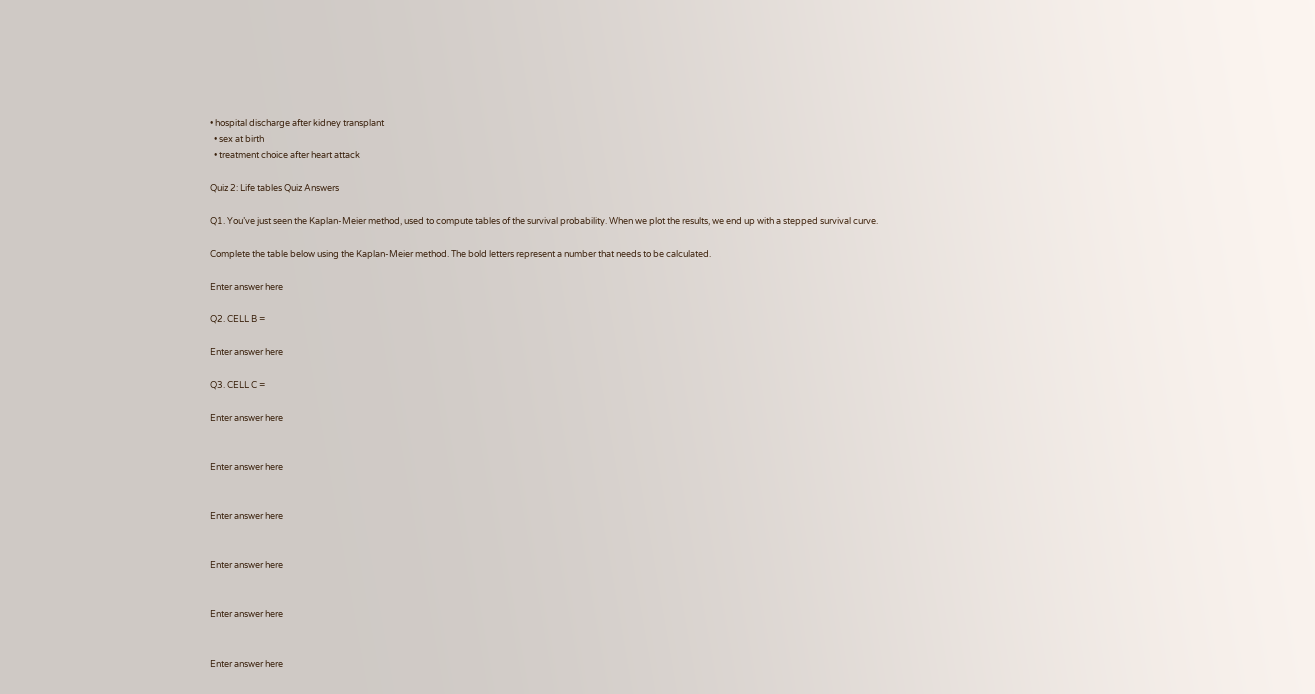• hospital discharge after kidney transplant
  • sex at birth
  • treatment choice after heart attack

Quiz 2: Life tables Quiz Answers

Q1. You’ve just seen the Kaplan-Meier method, used to compute tables of the survival probability. When we plot the results, we end up with a stepped survival curve.

Complete the table below using the Kaplan-Meier method. The bold letters represent a number that needs to be calculated.

Enter answer here

Q2. CELL B =

Enter answer here

Q3. CELL C =

Enter answer here


Enter answer here


Enter answer here


Enter answer here


Enter answer here


Enter answer here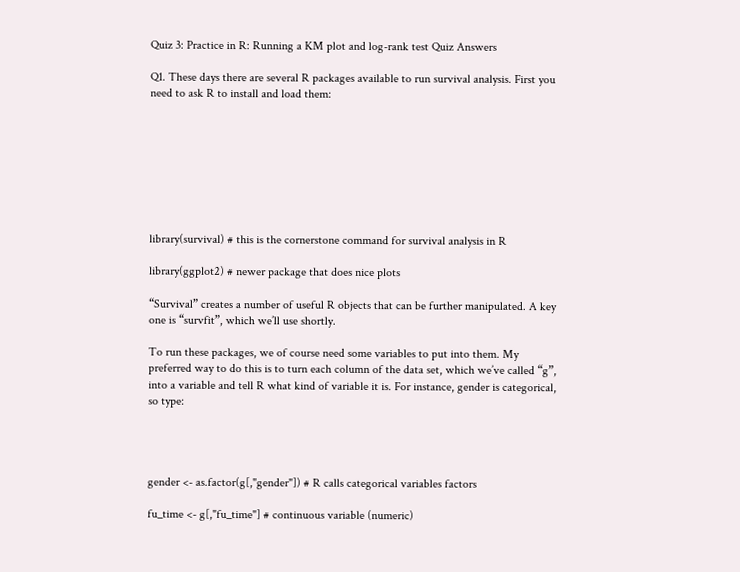Quiz 3: Practice in R: Running a KM plot and log-rank test Quiz Answers

Q1. These days there are several R packages available to run survival analysis. First you need to ask R to install and load them:








library(survival) # this is the cornerstone command for survival analysis in R

library(ggplot2) # newer package that does nice plots

“Survival” creates a number of useful R objects that can be further manipulated. A key one is “survfit”, which we’ll use shortly.

To run these packages, we of course need some variables to put into them. My preferred way to do this is to turn each column of the data set, which we’ve called “g”, into a variable and tell R what kind of variable it is. For instance, gender is categorical, so type:




gender <- as.factor(g[,"gender"]) # R calls categorical variables factors

fu_time <- g[,"fu_time"] # continuous variable (numeric)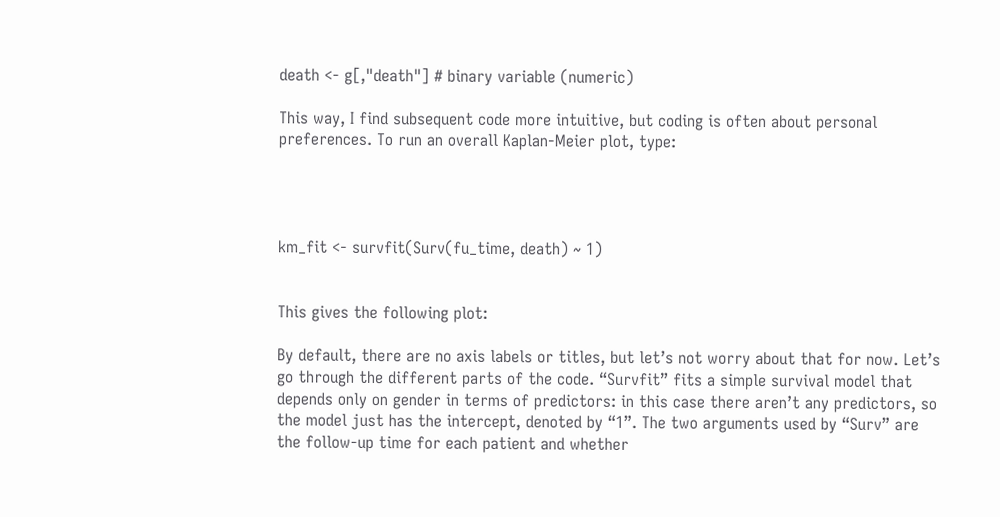death <- g[,"death"] # binary variable (numeric)

This way, I find subsequent code more intuitive, but coding is often about personal preferences. To run an overall Kaplan-Meier plot, type:




km_fit <- survfit(Surv(fu_time, death) ~ 1)


This gives the following plot:

By default, there are no axis labels or titles, but let’s not worry about that for now. Let’s go through the different parts of the code. “Survfit” fits a simple survival model that depends only on gender in terms of predictors: in this case there aren’t any predictors, so the model just has the intercept, denoted by “1”. The two arguments used by “Surv” are the follow-up time for each patient and whether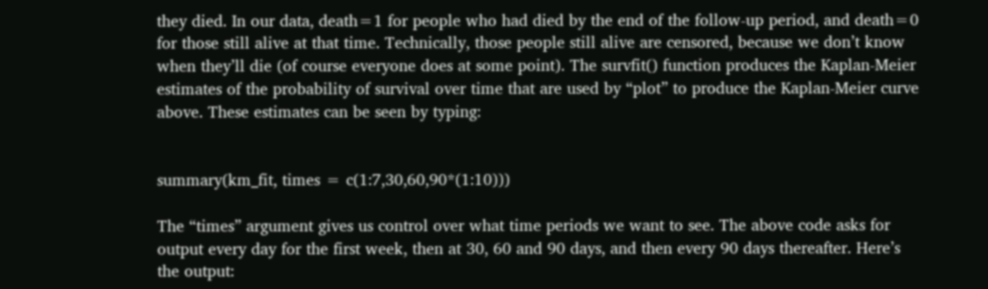they died. In our data, death=1 for people who had died by the end of the follow-up period, and death=0 for those still alive at that time. Technically, those people still alive are censored, because we don’t know when they’ll die (of course everyone does at some point). The survfit() function produces the Kaplan-Meier estimates of the probability of survival over time that are used by “plot” to produce the Kaplan-Meier curve above. These estimates can be seen by typing:


summary(km_fit, times = c(1:7,30,60,90*(1:10)))

The “times” argument gives us control over what time periods we want to see. The above code asks for output every day for the first week, then at 30, 60 and 90 days, and then every 90 days thereafter. Here’s the output: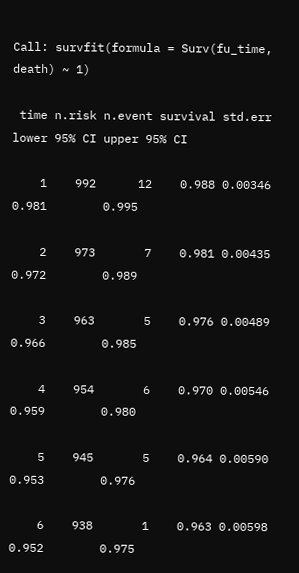Call: survfit(formula = Surv(fu_time, death) ~ 1)

 time n.risk n.event survival std.err lower 95% CI upper 95% CI

    1    992      12    0.988 0.00346        0.981        0.995

    2    973       7    0.981 0.00435        0.972        0.989

    3    963       5    0.976 0.00489        0.966        0.985

    4    954       6    0.970 0.00546        0.959        0.980

    5    945       5    0.964 0.00590        0.953        0.976

    6    938       1    0.963 0.00598        0.952        0.975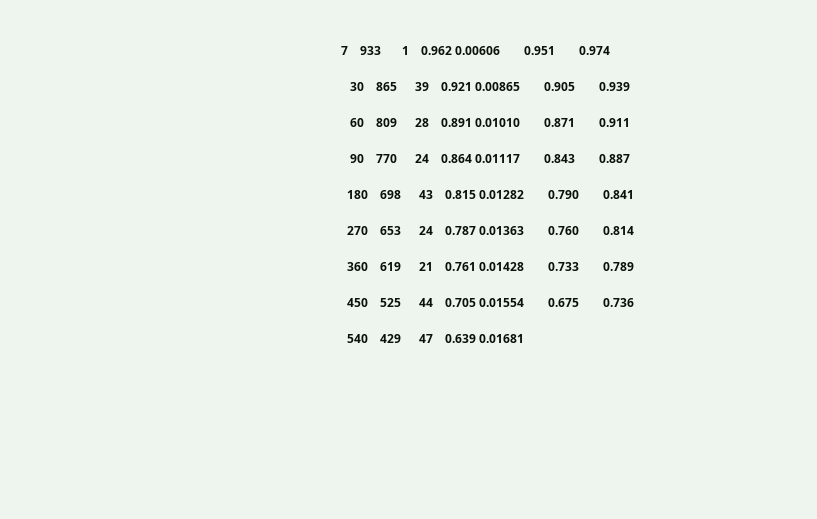7    933       1    0.962 0.00606        0.951        0.974

   30    865      39    0.921 0.00865        0.905        0.939

   60    809      28    0.891 0.01010        0.871        0.911

   90    770      24    0.864 0.01117        0.843        0.887

  180    698      43    0.815 0.01282        0.790        0.841

  270    653      24    0.787 0.01363        0.760        0.814

  360    619      21    0.761 0.01428        0.733        0.789

  450    525      44    0.705 0.01554        0.675        0.736

  540    429      47    0.639 0.01681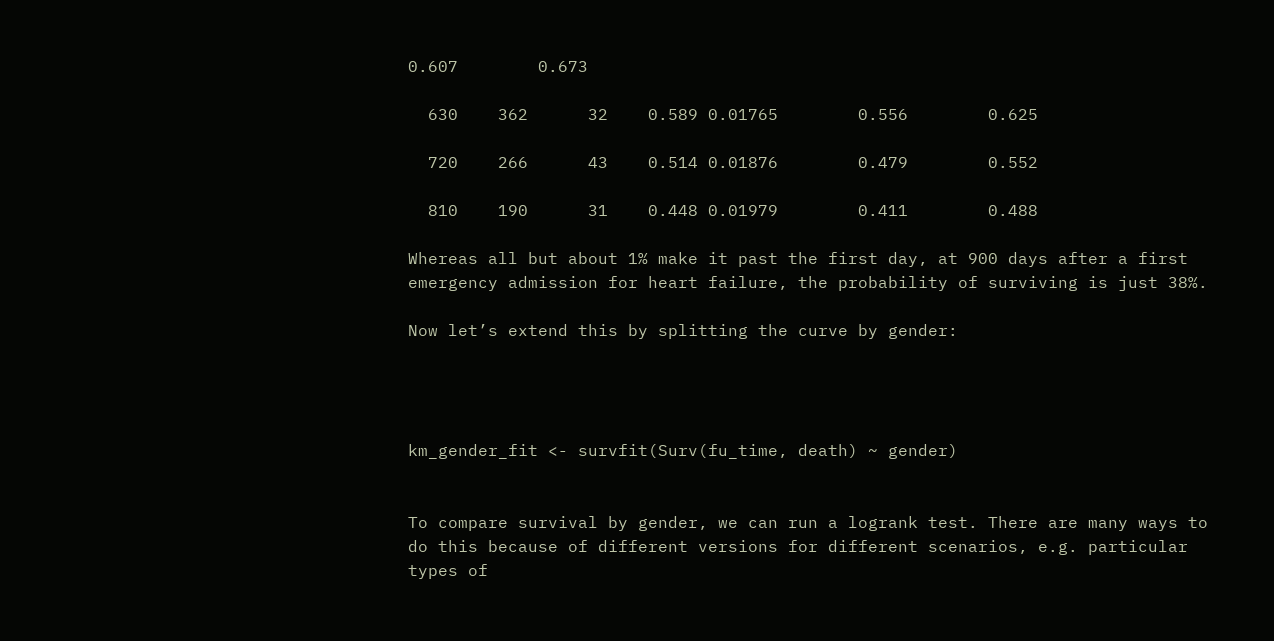0.607        0.673

  630    362      32    0.589 0.01765        0.556        0.625

  720    266      43    0.514 0.01876        0.479        0.552

  810    190      31    0.448 0.01979        0.411        0.488

Whereas all but about 1% make it past the first day, at 900 days after a first emergency admission for heart failure, the probability of surviving is just 38%.

Now let’s extend this by splitting the curve by gender:




km_gender_fit <- survfit(Surv(fu_time, death) ~ gender)


To compare survival by gender, we can run a logrank test. There are many ways to do this because of different versions for different scenarios, e.g. particular types of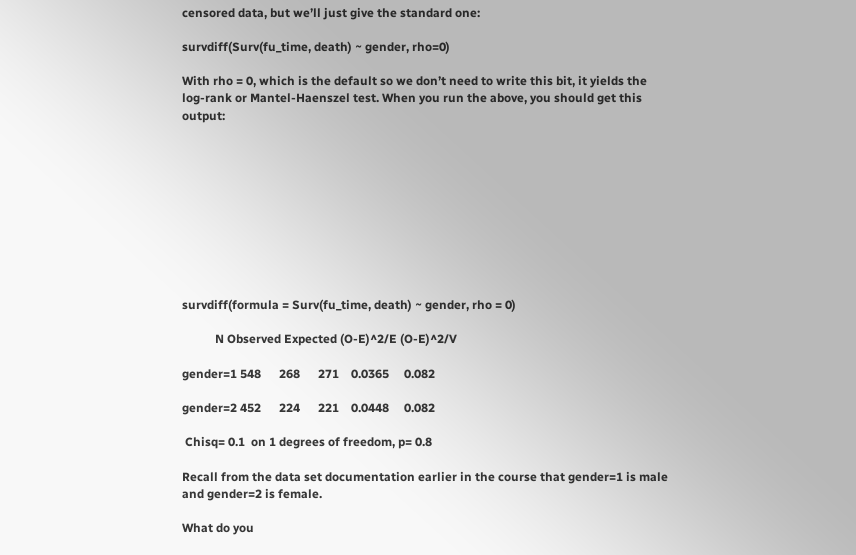censored data, but we’ll just give the standard one:

survdiff(Surv(fu_time, death) ~ gender, rho=0)

With rho = 0, which is the default so we don’t need to write this bit, it yields the log-rank or Mantel-Haenszel test. When you run the above, you should get this output:










survdiff(formula = Surv(fu_time, death) ~ gender, rho = 0)

           N Observed Expected (O-E)^2/E (O-E)^2/V

gender=1 548      268      271    0.0365     0.082

gender=2 452      224      221    0.0448     0.082

 Chisq= 0.1  on 1 degrees of freedom, p= 0.8

Recall from the data set documentation earlier in the course that gender=1 is male and gender=2 is female.

What do you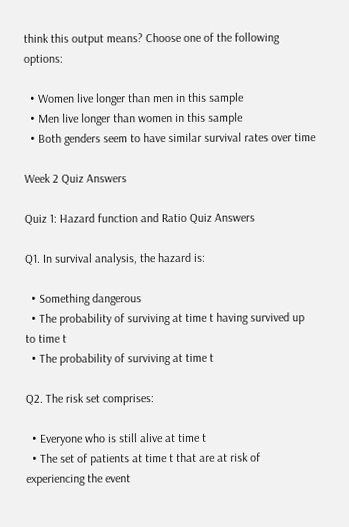think this output means? Choose one of the following options:

  • Women live longer than men in this sample
  • Men live longer than women in this sample
  • Both genders seem to have similar survival rates over time

Week 2 Quiz Answers

Quiz 1: Hazard function and Ratio Quiz Answers

Q1. In survival analysis, the hazard is:

  • Something dangerous
  • The probability of surviving at time t having survived up to time t
  • The probability of surviving at time t

Q2. The risk set comprises:

  • Everyone who is still alive at time t
  • The set of patients at time t that are at risk of experiencing the event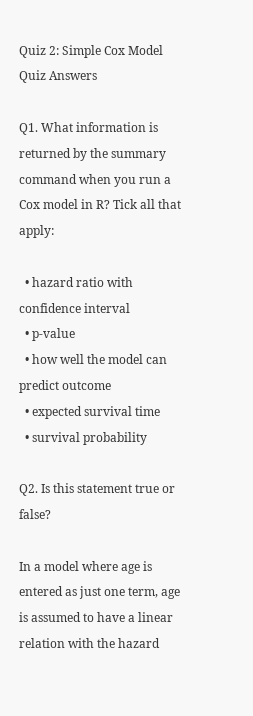Quiz 2: Simple Cox Model Quiz Answers

Q1. What information is returned by the summary command when you run a Cox model in R? Tick all that apply:

  • hazard ratio with confidence interval
  • p-value
  • how well the model can predict outcome
  • expected survival time
  • survival probability

Q2. Is this statement true or false?

In a model where age is entered as just one term, age is assumed to have a linear relation with the hazard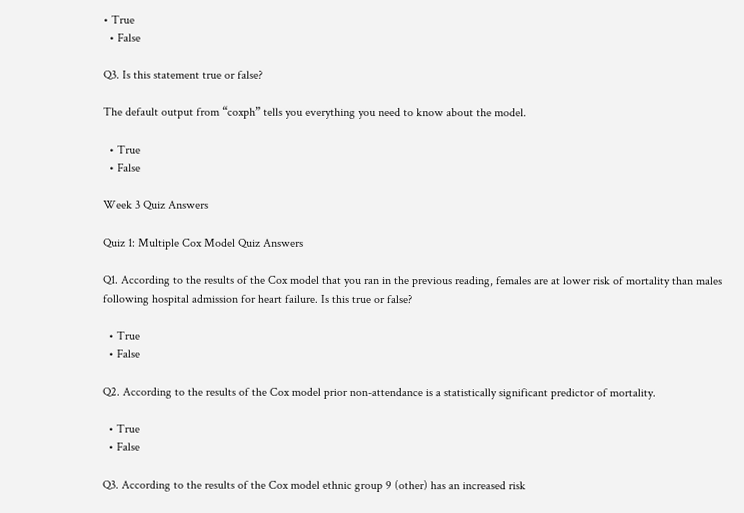• True
  • False

Q3. Is this statement true or false?

The default output from “coxph” tells you everything you need to know about the model.

  • True
  • False

Week 3 Quiz Answers

Quiz 1: Multiple Cox Model Quiz Answers

Q1. According to the results of the Cox model that you ran in the previous reading, females are at lower risk of mortality than males following hospital admission for heart failure. Is this true or false?

  • True
  • False

Q2. According to the results of the Cox model prior non-attendance is a statistically significant predictor of mortality.

  • True
  • False

Q3. According to the results of the Cox model ethnic group 9 (other) has an increased risk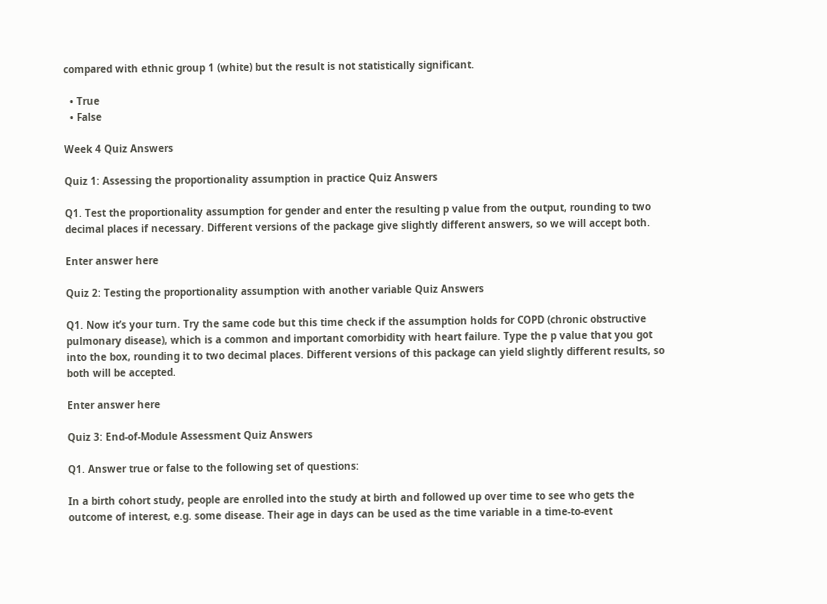compared with ethnic group 1 (white) but the result is not statistically significant.

  • True
  • False

Week 4 Quiz Answers

Quiz 1: Assessing the proportionality assumption in practice Quiz Answers

Q1. Test the proportionality assumption for gender and enter the resulting p value from the output, rounding to two decimal places if necessary. Different versions of the package give slightly different answers, so we will accept both.

Enter answer here

Quiz 2: Testing the proportionality assumption with another variable Quiz Answers

Q1. Now it’s your turn. Try the same code but this time check if the assumption holds for COPD (chronic obstructive pulmonary disease), which is a common and important comorbidity with heart failure. Type the p value that you got into the box, rounding it to two decimal places. Different versions of this package can yield slightly different results, so both will be accepted.

Enter answer here

Quiz 3: End-of-Module Assessment Quiz Answers

Q1. Answer true or false to the following set of questions:

In a birth cohort study, people are enrolled into the study at birth and followed up over time to see who gets the outcome of interest, e.g. some disease. Their age in days can be used as the time variable in a time-to-event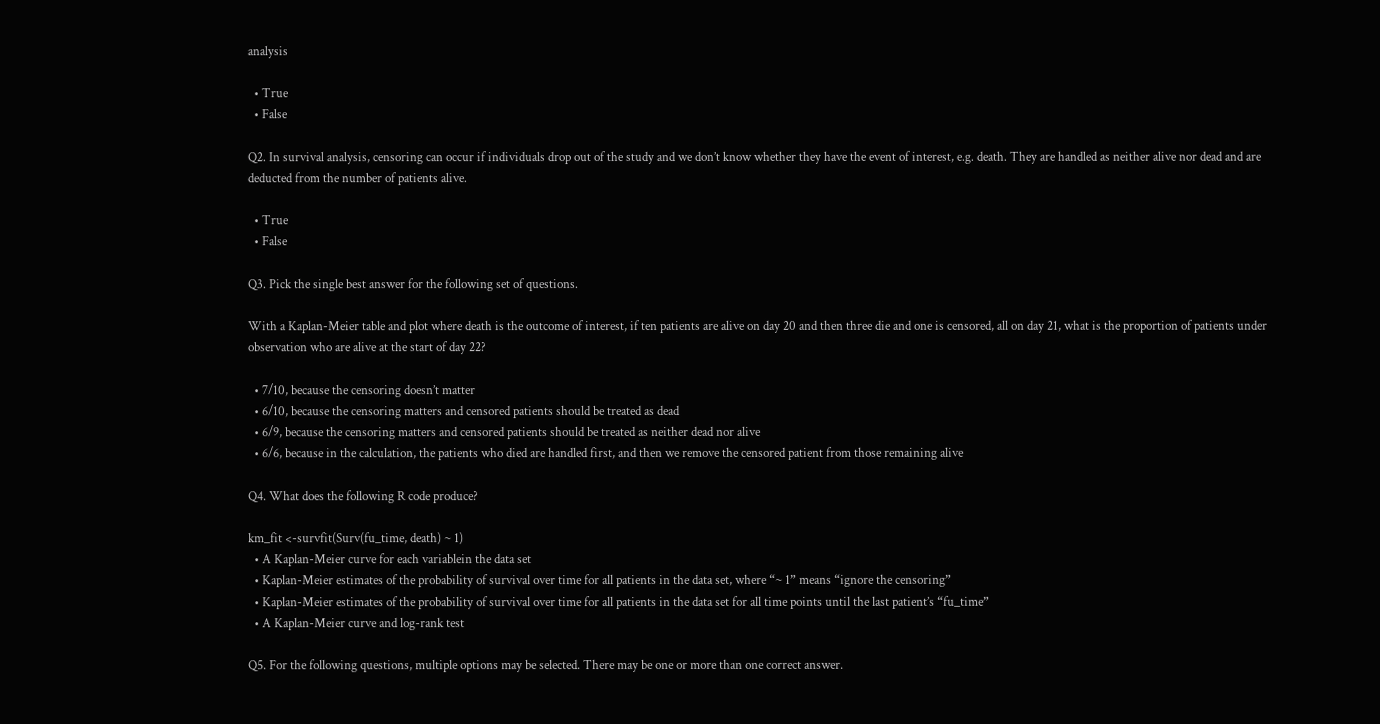analysis

  • True
  • False

Q2. In survival analysis, censoring can occur if individuals drop out of the study and we don’t know whether they have the event of interest, e.g. death. They are handled as neither alive nor dead and are deducted from the number of patients alive.

  • True
  • False

Q3. Pick the single best answer for the following set of questions.

With a Kaplan-Meier table and plot where death is the outcome of interest, if ten patients are alive on day 20 and then three die and one is censored, all on day 21, what is the proportion of patients under observation who are alive at the start of day 22?

  • 7/10, because the censoring doesn’t matter
  • 6/10, because the censoring matters and censored patients should be treated as dead
  • 6/9, because the censoring matters and censored patients should be treated as neither dead nor alive
  • 6/6, because in the calculation, the patients who died are handled first, and then we remove the censored patient from those remaining alive

Q4. What does the following R code produce?

km_fit <-survfit(Surv(fu_time, death) ~ 1)
  • A Kaplan-Meier curve for each variablein the data set
  • Kaplan-Meier estimates of the probability of survival over time for all patients in the data set, where “~ 1” means “ignore the censoring”
  • Kaplan-Meier estimates of the probability of survival over time for all patients in the data set for all time points until the last patient’s “fu_time”
  • A Kaplan-Meier curve and log-rank test

Q5. For the following questions, multiple options may be selected. There may be one or more than one correct answer.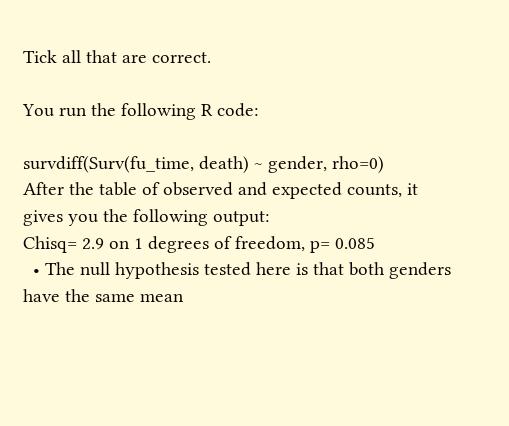Tick all that are correct.

You run the following R code:

survdiff(Surv(fu_time, death) ~ gender, rho=0)
After the table of observed and expected counts, it gives you the following output:
Chisq= 2.9 on 1 degrees of freedom, p= 0.085
  • The null hypothesis tested here is that both genders have the same mean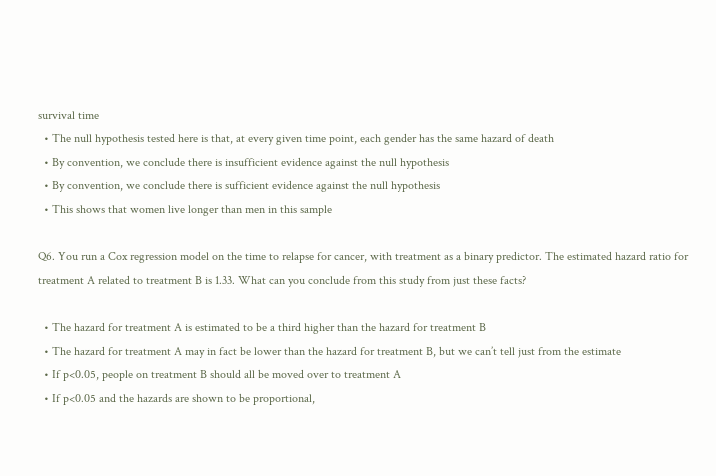survival time
  • The null hypothesis tested here is that, at every given time point, each gender has the same hazard of death
  • By convention, we conclude there is insufficient evidence against the null hypothesis
  • By convention, we conclude there is sufficient evidence against the null hypothesis
  • This shows that women live longer than men in this sample

Q6. You run a Cox regression model on the time to relapse for cancer, with treatment as a binary predictor. The estimated hazard ratio for treatment A related to treatment B is 1.33. What can you conclude from this study from just these facts?

  • The hazard for treatment A is estimated to be a third higher than the hazard for treatment B
  • The hazard for treatment A may in fact be lower than the hazard for treatment B, but we can’t tell just from the estimate
  • If p<0.05, people on treatment B should all be moved over to treatment A
  • If p<0.05 and the hazards are shown to be proportional,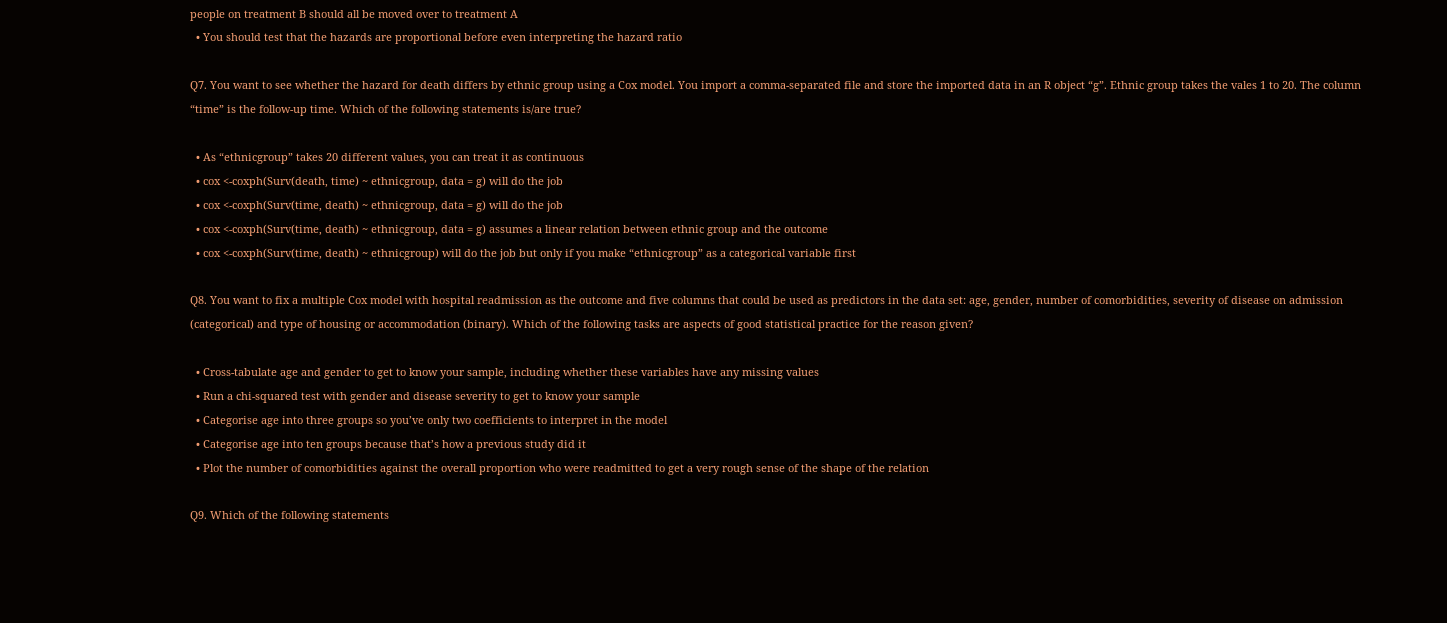people on treatment B should all be moved over to treatment A
  • You should test that the hazards are proportional before even interpreting the hazard ratio

Q7. You want to see whether the hazard for death differs by ethnic group using a Cox model. You import a comma-separated file and store the imported data in an R object “g”. Ethnic group takes the vales 1 to 20. The column “time” is the follow-up time. Which of the following statements is/are true?

  • As “ethnicgroup” takes 20 different values, you can treat it as continuous
  • cox <-coxph(Surv(death, time) ~ ethnicgroup, data = g) will do the job
  • cox <-coxph(Surv(time, death) ~ ethnicgroup, data = g) will do the job
  • cox <-coxph(Surv(time, death) ~ ethnicgroup, data = g) assumes a linear relation between ethnic group and the outcome
  • cox <-coxph(Surv(time, death) ~ ethnicgroup) will do the job but only if you make “ethnicgroup” as a categorical variable first

Q8. You want to fix a multiple Cox model with hospital readmission as the outcome and five columns that could be used as predictors in the data set: age, gender, number of comorbidities, severity of disease on admission (categorical) and type of housing or accommodation (binary). Which of the following tasks are aspects of good statistical practice for the reason given?

  • Cross-tabulate age and gender to get to know your sample, including whether these variables have any missing values
  • Run a chi-squared test with gender and disease severity to get to know your sample
  • Categorise age into three groups so you’ve only two coefficients to interpret in the model
  • Categorise age into ten groups because that’s how a previous study did it
  • Plot the number of comorbidities against the overall proportion who were readmitted to get a very rough sense of the shape of the relation

Q9. Which of the following statements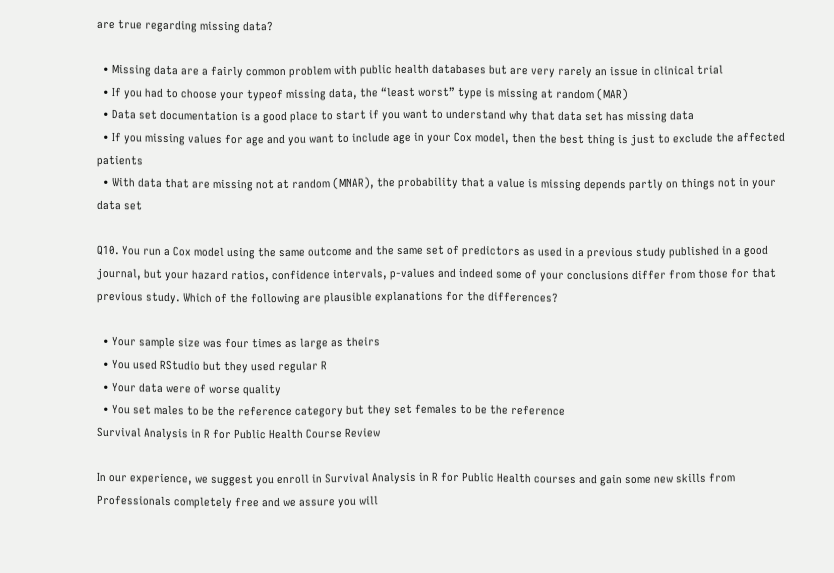are true regarding missing data?

  • Missing data are a fairly common problem with public health databases but are very rarely an issue in clinical trial
  • If you had to choose your typeof missing data, the “least worst” type is missing at random (MAR)
  • Data set documentation is a good place to start if you want to understand why that data set has missing data
  • If you missing values for age and you want to include age in your Cox model, then the best thing is just to exclude the affected patients
  • With data that are missing not at random (MNAR), the probability that a value is missing depends partly on things not in your data set

Q10. You run a Cox model using the same outcome and the same set of predictors as used in a previous study published in a good journal, but your hazard ratios, confidence intervals, p-values and indeed some of your conclusions differ from those for that previous study. Which of the following are plausible explanations for the differences?

  • Your sample size was four times as large as theirs
  • You used RStudio but they used regular R
  • Your data were of worse quality
  • You set males to be the reference category but they set females to be the reference
Survival Analysis in R for Public Health Course Review

In our experience, we suggest you enroll in Survival Analysis in R for Public Health courses and gain some new skills from Professionals completely free and we assure you will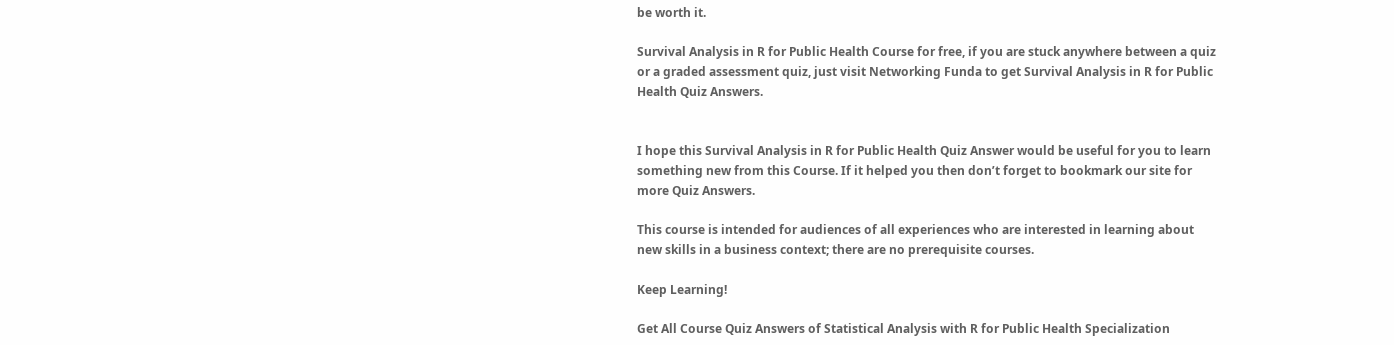be worth it.

Survival Analysis in R for Public Health Course for free, if you are stuck anywhere between a quiz or a graded assessment quiz, just visit Networking Funda to get Survival Analysis in R for Public Health Quiz Answers.


I hope this Survival Analysis in R for Public Health Quiz Answer would be useful for you to learn something new from this Course. If it helped you then don’t forget to bookmark our site for more Quiz Answers.

This course is intended for audiences of all experiences who are interested in learning about new skills in a business context; there are no prerequisite courses.

Keep Learning!

Get All Course Quiz Answers of Statistical Analysis with R for Public Health Specialization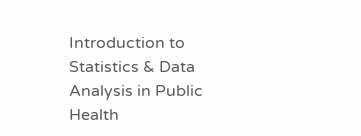Introduction to Statistics & Data Analysis in Public Health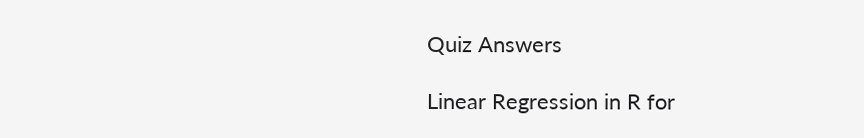Quiz Answers

Linear Regression in R for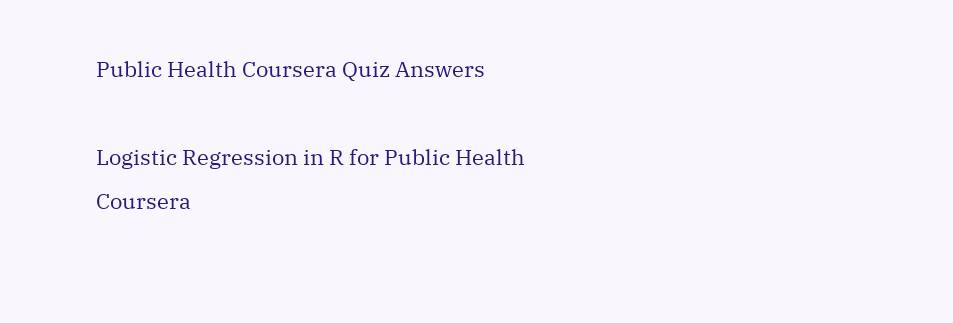Public Health Coursera Quiz Answers

Logistic Regression in R for Public Health Coursera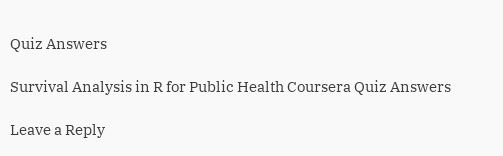Quiz Answers

Survival Analysis in R for Public Health Coursera Quiz Answers

Leave a Reply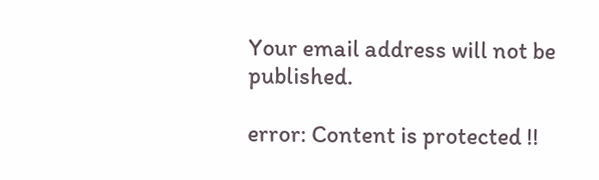Your email address will not be published.

error: Content is protected !!